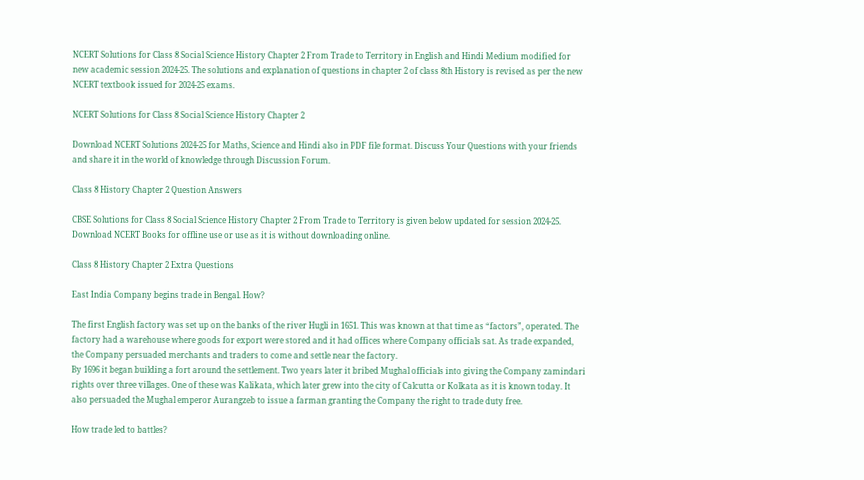NCERT Solutions for Class 8 Social Science History Chapter 2 From Trade to Territory in English and Hindi Medium modified for new academic session 2024-25. The solutions and explanation of questions in chapter 2 of class 8th History is revised as per the new NCERT textbook issued for 2024-25 exams.

NCERT Solutions for Class 8 Social Science History Chapter 2

Download NCERT Solutions 2024-25 for Maths, Science and Hindi also in PDF file format. Discuss Your Questions with your friends and share it in the world of knowledge through Discussion Forum.

Class 8 History Chapter 2 Question Answers

CBSE Solutions for Class 8 Social Science History Chapter 2 From Trade to Territory is given below updated for session 2024-25. Download NCERT Books for offline use or use as it is without downloading online.

Class 8 History Chapter 2 Extra Questions

East India Company begins trade in Bengal. How?

The first English factory was set up on the banks of the river Hugli in 1651. This was known at that time as “factors”, operated. The factory had a warehouse where goods for export were stored and it had offices where Company officials sat. As trade expanded, the Company persuaded merchants and traders to come and settle near the factory.
By 1696 it began building a fort around the settlement. Two years later it bribed Mughal officials into giving the Company zamindari rights over three villages. One of these was Kalikata, which later grew into the city of Calcutta or Kolkata as it is known today. It also persuaded the Mughal emperor Aurangzeb to issue a farman granting the Company the right to trade duty free.

How trade led to battles?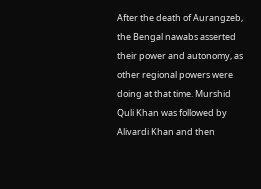After the death of Aurangzeb, the Bengal nawabs asserted their power and autonomy, as other regional powers were doing at that time. Murshid Quli Khan was followed by Alivardi Khan and then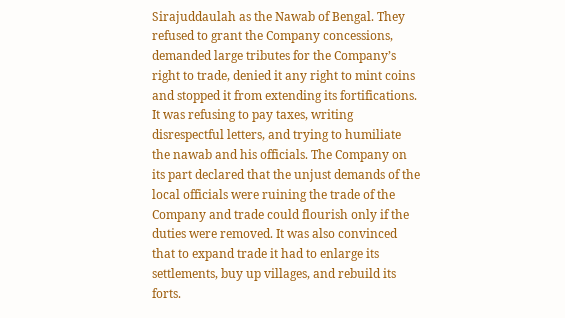Sirajuddaulah as the Nawab of Bengal. They refused to grant the Company concessions, demanded large tributes for the Company’s right to trade, denied it any right to mint coins and stopped it from extending its fortifications. It was refusing to pay taxes, writing disrespectful letters, and trying to humiliate the nawab and his officials. The Company on its part declared that the unjust demands of the local officials were ruining the trade of the Company and trade could flourish only if the duties were removed. It was also convinced that to expand trade it had to enlarge its settlements, buy up villages, and rebuild its forts.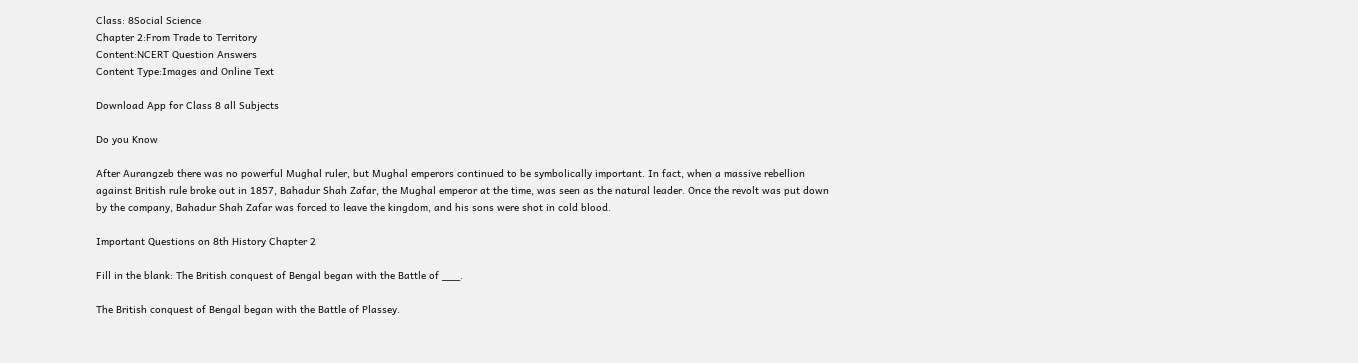Class: 8Social Science
Chapter 2:From Trade to Territory
Content:NCERT Question Answers
Content Type:Images and Online Text

Download App for Class 8 all Subjects

Do you Know

After Aurangzeb there was no powerful Mughal ruler, but Mughal emperors continued to be symbolically important. In fact, when a massive rebellion against British rule broke out in 1857, Bahadur Shah Zafar, the Mughal emperor at the time, was seen as the natural leader. Once the revolt was put down by the company, Bahadur Shah Zafar was forced to leave the kingdom, and his sons were shot in cold blood.

Important Questions on 8th History Chapter 2

Fill in the blank: The British conquest of Bengal began with the Battle of ___.

The British conquest of Bengal began with the Battle of Plassey.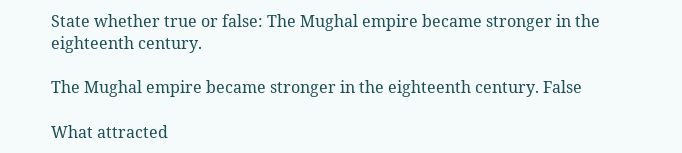State whether true or false: The Mughal empire became stronger in the eighteenth century.

The Mughal empire became stronger in the eighteenth century. False

What attracted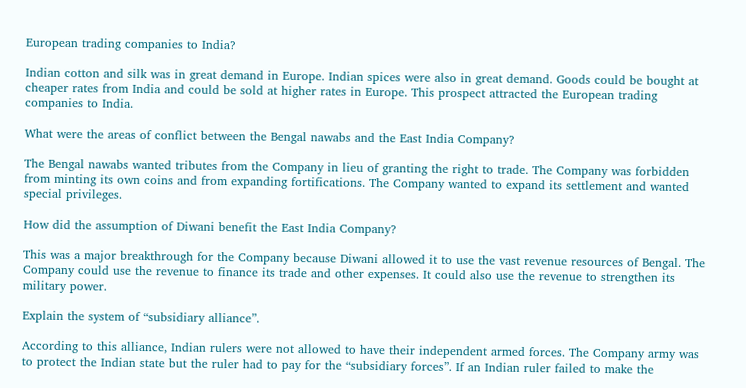European trading companies to India?

Indian cotton and silk was in great demand in Europe. Indian spices were also in great demand. Goods could be bought at cheaper rates from India and could be sold at higher rates in Europe. This prospect attracted the European trading companies to India.

What were the areas of conflict between the Bengal nawabs and the East India Company?

The Bengal nawabs wanted tributes from the Company in lieu of granting the right to trade. The Company was forbidden from minting its own coins and from expanding fortifications. The Company wanted to expand its settlement and wanted special privileges.

How did the assumption of Diwani benefit the East India Company?

This was a major breakthrough for the Company because Diwani allowed it to use the vast revenue resources of Bengal. The Company could use the revenue to finance its trade and other expenses. It could also use the revenue to strengthen its military power.

Explain the system of “subsidiary alliance”.

According to this alliance, Indian rulers were not allowed to have their independent armed forces. The Company army was to protect the Indian state but the ruler had to pay for the “subsidiary forces”. If an Indian ruler failed to make the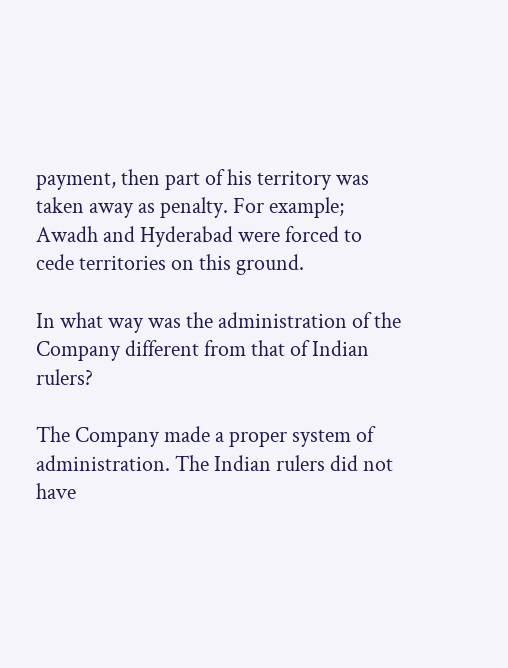payment, then part of his territory was taken away as penalty. For example; Awadh and Hyderabad were forced to cede territories on this ground.

In what way was the administration of the Company different from that of Indian rulers?

The Company made a proper system of administration. The Indian rulers did not have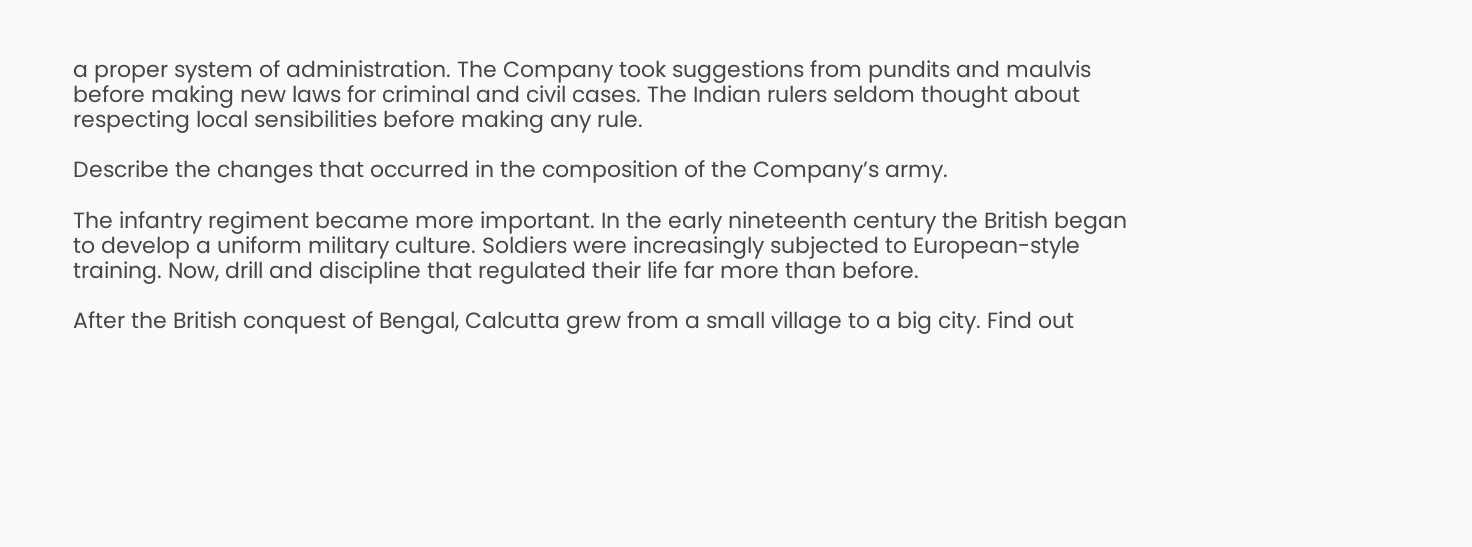a proper system of administration. The Company took suggestions from pundits and maulvis before making new laws for criminal and civil cases. The Indian rulers seldom thought about respecting local sensibilities before making any rule.

Describe the changes that occurred in the composition of the Company’s army.

The infantry regiment became more important. In the early nineteenth century the British began to develop a uniform military culture. Soldiers were increasingly subjected to European-style training. Now, drill and discipline that regulated their life far more than before.

After the British conquest of Bengal, Calcutta grew from a small village to a big city. Find out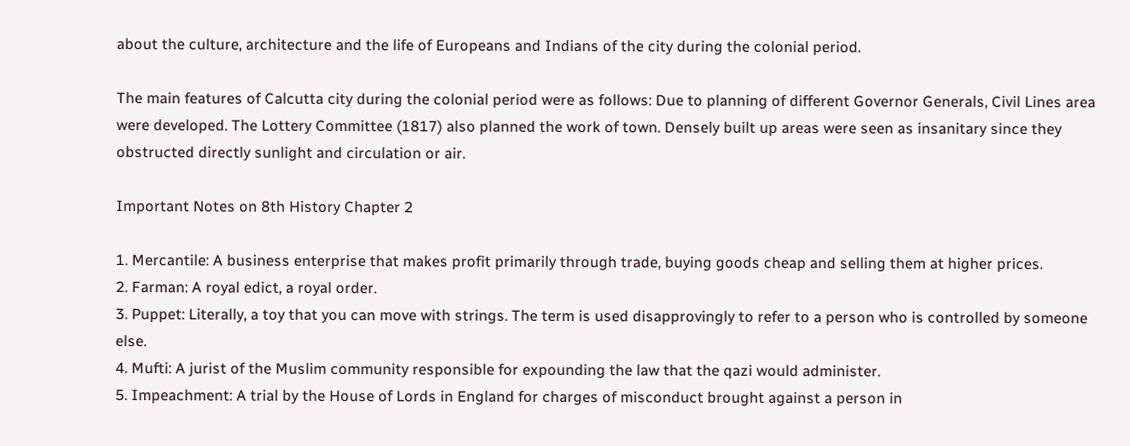about the culture, architecture and the life of Europeans and Indians of the city during the colonial period.

The main features of Calcutta city during the colonial period were as follows: Due to planning of different Governor Generals, Civil Lines area were developed. The Lottery Committee (1817) also planned the work of town. Densely built up areas were seen as insanitary since they obstructed directly sunlight and circulation or air.

Important Notes on 8th History Chapter 2

1. Mercantile: A business enterprise that makes profit primarily through trade, buying goods cheap and selling them at higher prices.
2. Farman: A royal edict, a royal order.
3. Puppet: Literally, a toy that you can move with strings. The term is used disapprovingly to refer to a person who is controlled by someone else.
4. Mufti: A jurist of the Muslim community responsible for expounding the law that the qazi would administer.
5. Impeachment: A trial by the House of Lords in England for charges of misconduct brought against a person in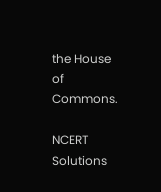the House of Commons.

NCERT Solutions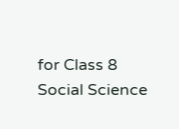for Class 8 Social Science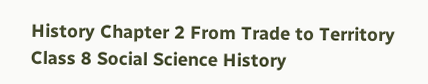History Chapter 2 From Trade to Territory
Class 8 Social Science History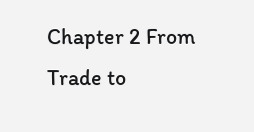Chapter 2 From Trade to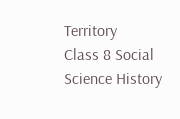Territory
Class 8 Social Science History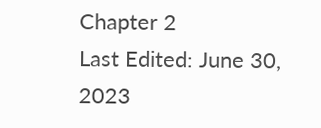Chapter 2
Last Edited: June 30, 2023